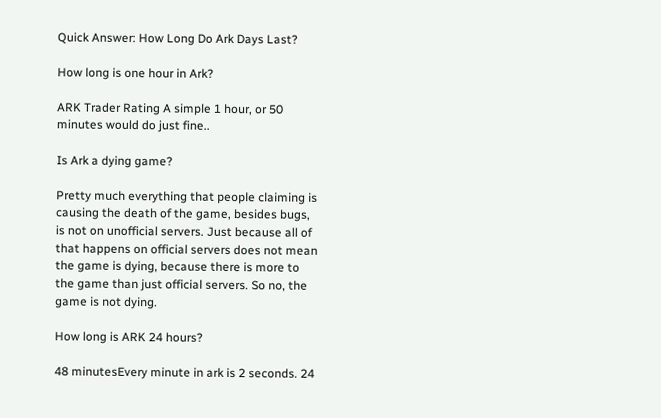Quick Answer: How Long Do Ark Days Last?

How long is one hour in Ark?

ARK Trader Rating A simple 1 hour, or 50 minutes would do just fine..

Is Ark a dying game?

Pretty much everything that people claiming is causing the death of the game, besides bugs, is not on unofficial servers. Just because all of that happens on official servers does not mean the game is dying, because there is more to the game than just official servers. So no, the game is not dying.

How long is ARK 24 hours?

48 minutesEvery minute in ark is 2 seconds. 24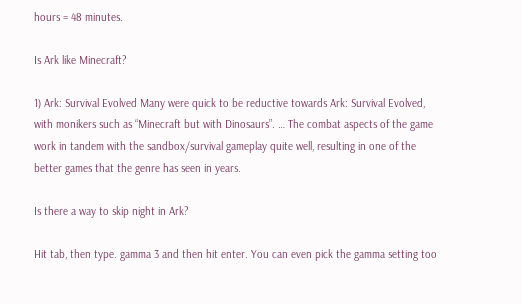hours = 48 minutes.

Is Ark like Minecraft?

1) Ark: Survival Evolved Many were quick to be reductive towards Ark: Survival Evolved, with monikers such as “Minecraft but with Dinosaurs”. … The combat aspects of the game work in tandem with the sandbox/survival gameplay quite well, resulting in one of the better games that the genre has seen in years.

Is there a way to skip night in Ark?

Hit tab, then type. gamma 3 and then hit enter. You can even pick the gamma setting too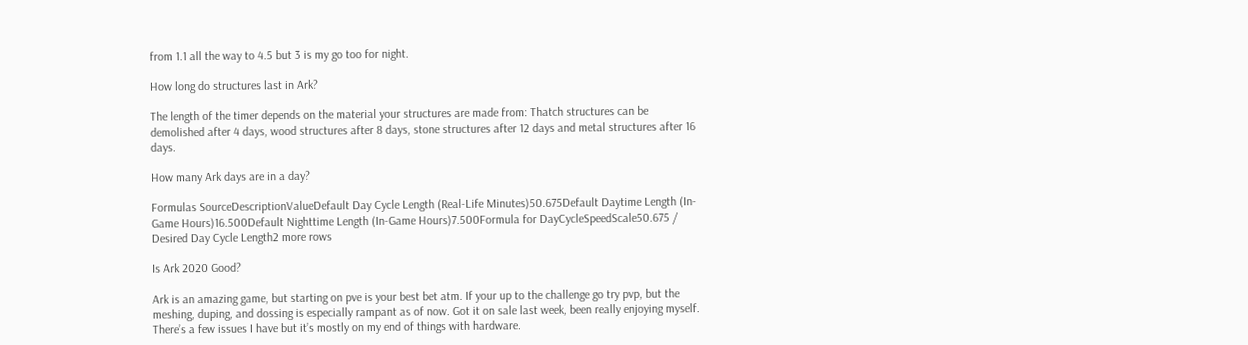from 1.1 all the way to 4.5 but 3 is my go too for night.

How long do structures last in Ark?

The length of the timer depends on the material your structures are made from: Thatch structures can be demolished after 4 days, wood structures after 8 days, stone structures after 12 days and metal structures after 16 days.

How many Ark days are in a day?

Formulas SourceDescriptionValueDefault Day Cycle Length (Real-Life Minutes)50.675Default Daytime Length (In-Game Hours)16.500Default Nighttime Length (In-Game Hours)7.500Formula for DayCycleSpeedScale50.675 / Desired Day Cycle Length2 more rows

Is Ark 2020 Good?

Ark is an amazing game, but starting on pve is your best bet atm. If your up to the challenge go try pvp, but the meshing, duping, and dossing is especially rampant as of now. Got it on sale last week, been really enjoying myself. There’s a few issues I have but it’s mostly on my end of things with hardware.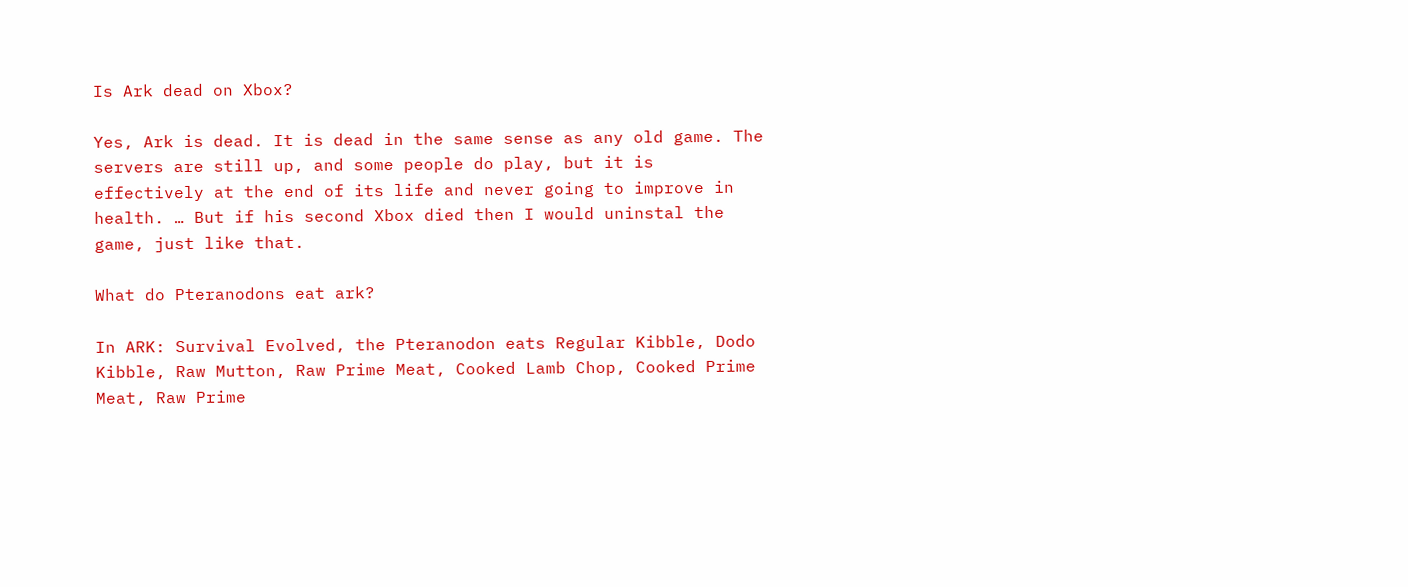Is Ark dead on Xbox?

Yes, Ark is dead. It is dead in the same sense as any old game. The servers are still up, and some people do play, but it is effectively at the end of its life and never going to improve in health. … But if his second Xbox died then I would uninstal the game, just like that.

What do Pteranodons eat ark?

In ARK: Survival Evolved, the Pteranodon eats Regular Kibble, Dodo Kibble, Raw Mutton, Raw Prime Meat, Cooked Lamb Chop, Cooked Prime Meat, Raw Prime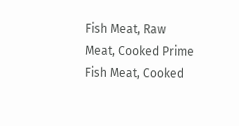Fish Meat, Raw Meat, Cooked Prime Fish Meat, Cooked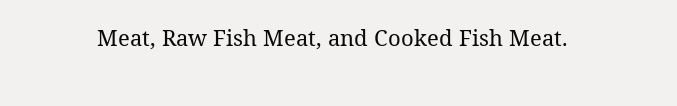Meat, Raw Fish Meat, and Cooked Fish Meat.